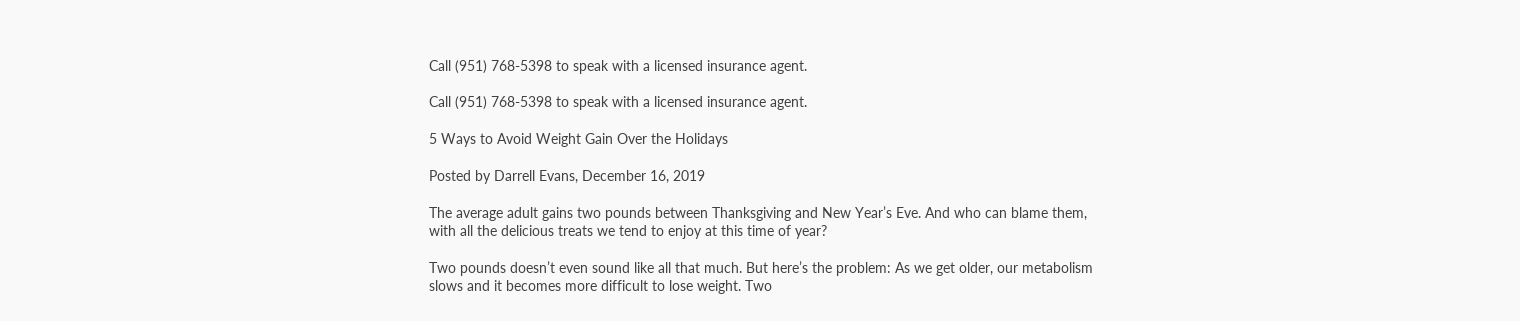Call (951) 768-5398 to speak with a licensed insurance agent.

Call (951) 768-5398 to speak with a licensed insurance agent.

5 Ways to Avoid Weight Gain Over the Holidays

Posted by Darrell Evans, December 16, 2019

The average adult gains two pounds between Thanksgiving and New Year’s Eve. And who can blame them, with all the delicious treats we tend to enjoy at this time of year?

Two pounds doesn’t even sound like all that much. But here’s the problem: As we get older, our metabolism slows and it becomes more difficult to lose weight. Two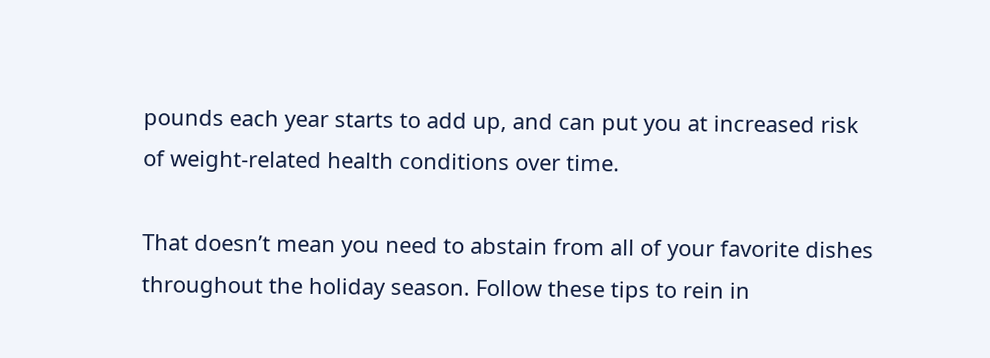pounds each year starts to add up, and can put you at increased risk of weight-related health conditions over time.

That doesn’t mean you need to abstain from all of your favorite dishes throughout the holiday season. Follow these tips to rein in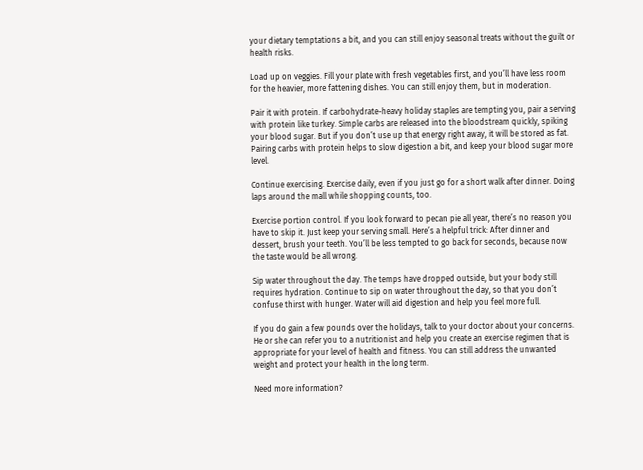your dietary temptations a bit, and you can still enjoy seasonal treats without the guilt or health risks.

Load up on veggies. Fill your plate with fresh vegetables first, and you’ll have less room for the heavier, more fattening dishes. You can still enjoy them, but in moderation.

Pair it with protein. If carbohydrate-heavy holiday staples are tempting you, pair a serving with protein like turkey. Simple carbs are released into the bloodstream quickly, spiking your blood sugar. But if you don’t use up that energy right away, it will be stored as fat. Pairing carbs with protein helps to slow digestion a bit, and keep your blood sugar more level.

Continue exercising. Exercise daily, even if you just go for a short walk after dinner. Doing laps around the mall while shopping counts, too.

Exercise portion control. If you look forward to pecan pie all year, there’s no reason you have to skip it. Just keep your serving small. Here’s a helpful trick: After dinner and dessert, brush your teeth. You’ll be less tempted to go back for seconds, because now the taste would be all wrong.

Sip water throughout the day. The temps have dropped outside, but your body still requires hydration. Continue to sip on water throughout the day, so that you don’t confuse thirst with hunger. Water will aid digestion and help you feel more full.

If you do gain a few pounds over the holidays, talk to your doctor about your concerns. He or she can refer you to a nutritionist and help you create an exercise regimen that is appropriate for your level of health and fitness. You can still address the unwanted weight and protect your health in the long term.

Need more information?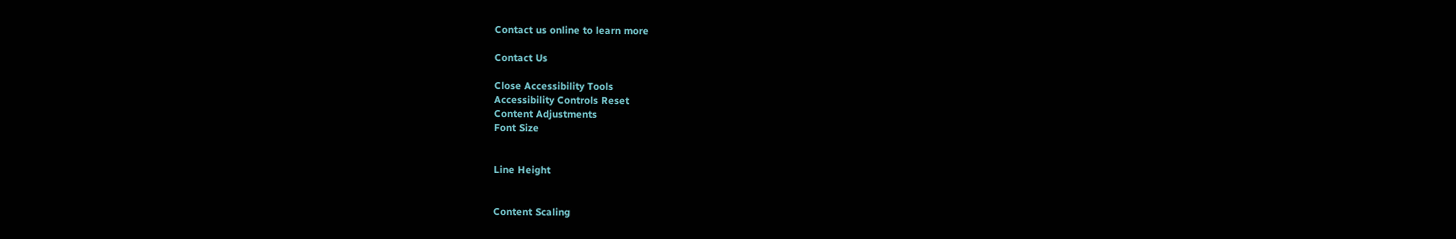Contact us online to learn more

Contact Us

Close Accessibility Tools
Accessibility Controls Reset
Content Adjustments
Font Size


Line Height


Content Scaling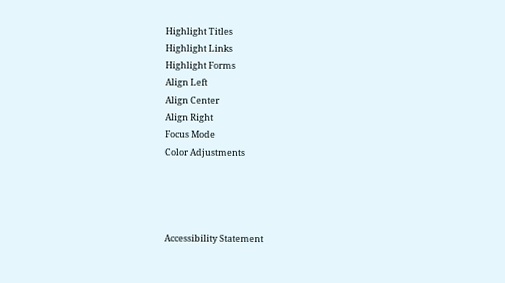Highlight Titles
Highlight Links
Highlight Forms
Align Left
Align Center
Align Right
Focus Mode
Color Adjustments




Accessibility Statement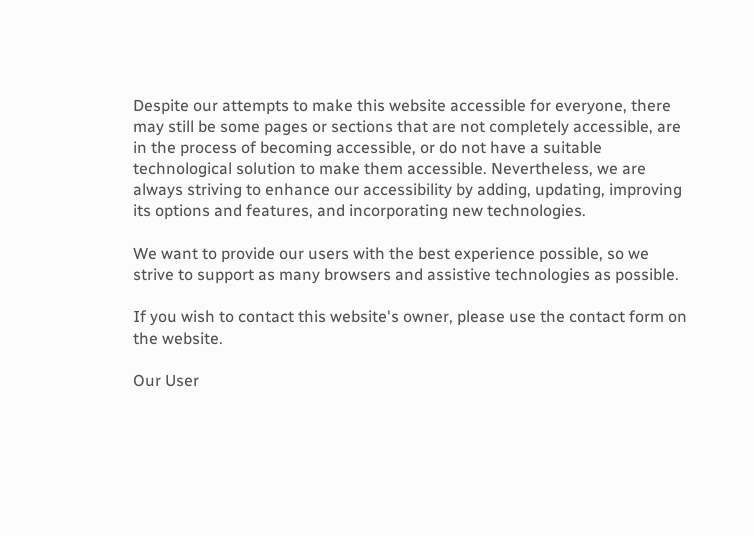Despite our attempts to make this website accessible for everyone, there may still be some pages or sections that are not completely accessible, are in the process of becoming accessible, or do not have a suitable technological solution to make them accessible. Nevertheless, we are always striving to enhance our accessibility by adding, updating, improving its options and features, and incorporating new technologies.

We want to provide our users with the best experience possible, so we strive to support as many browsers and assistive technologies as possible.

If you wish to contact this website's owner, please use the contact form on the website.

Our User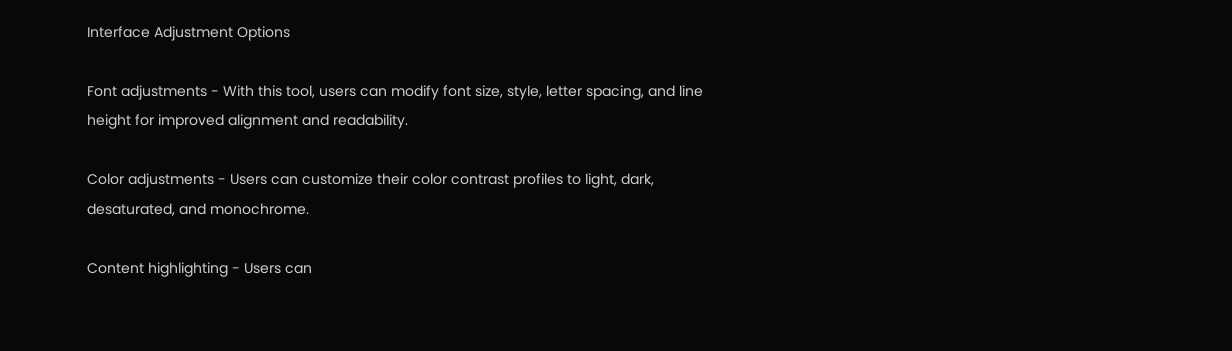Interface Adjustment Options

Font adjustments - With this tool, users can modify font size, style, letter spacing, and line height for improved alignment and readability.

Color adjustments - Users can customize their color contrast profiles to light, dark, desaturated, and monochrome.

Content highlighting - Users can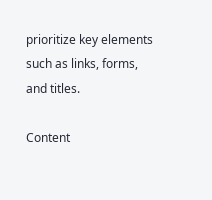prioritize key elements such as links, forms, and titles.

Content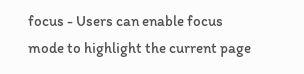focus - Users can enable focus mode to highlight the current page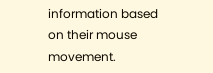information based on their mouse movement.